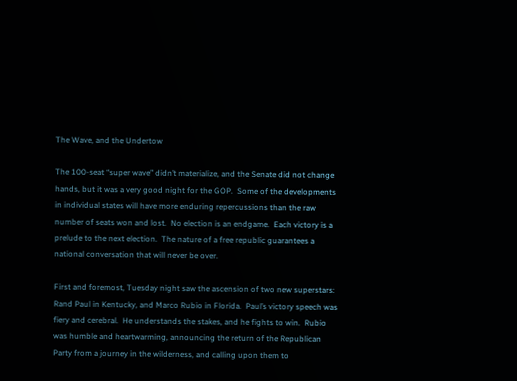The Wave, and the Undertow

The 100-seat “super wave” didn’t materialize, and the Senate did not change hands, but it was a very good night for the GOP.  Some of the developments in individual states will have more enduring repercussions than the raw number of seats won and lost.  No election is an endgame.  Each victory is a prelude to the next election.  The nature of a free republic guarantees a national conversation that will never be over.

First and foremost, Tuesday night saw the ascension of two new superstars: Rand Paul in Kentucky, and Marco Rubio in Florida.  Paul’s victory speech was fiery and cerebral.  He understands the stakes, and he fights to win.  Rubio was humble and heartwarming, announcing the return of the Republican Party from a journey in the wilderness, and calling upon them to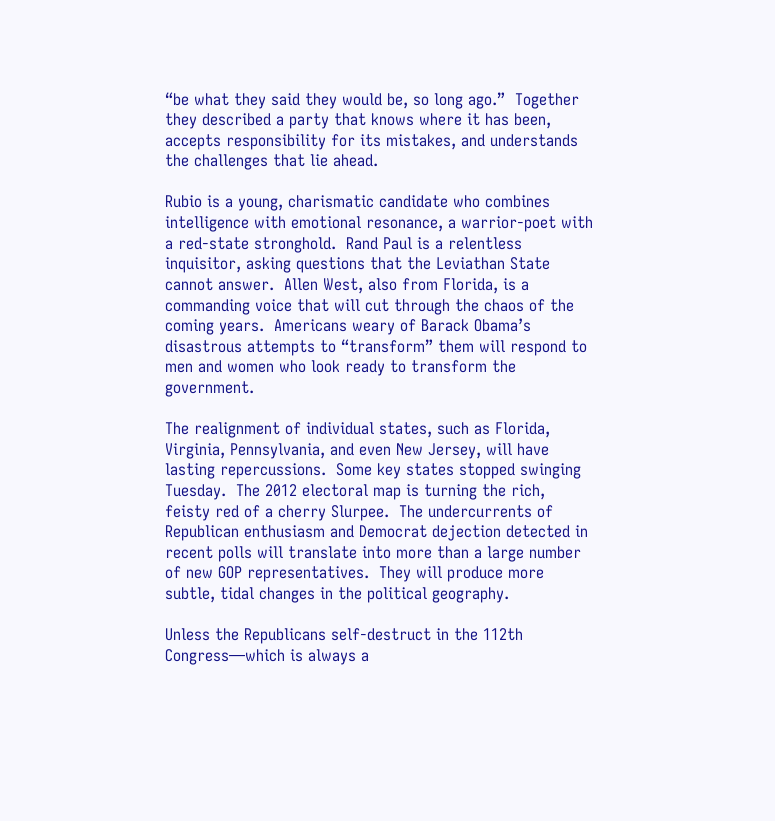“be what they said they would be, so long ago.”  Together they described a party that knows where it has been, accepts responsibility for its mistakes, and understands the challenges that lie ahead.

Rubio is a young, charismatic candidate who combines intelligence with emotional resonance, a warrior-poet with a red-state stronghold.  Rand Paul is a relentless inquisitor, asking questions that the Leviathan State cannot answer.  Allen West, also from Florida, is a commanding voice that will cut through the chaos of the coming years.  Americans weary of Barack Obama’s disastrous attempts to “transform” them will respond to men and women who look ready to transform the government.

The realignment of individual states, such as Florida, Virginia, Pennsylvania, and even New Jersey, will have lasting repercussions.  Some key states stopped swinging Tuesday.  The 2012 electoral map is turning the rich, feisty red of a cherry Slurpee.  The undercurrents of Republican enthusiasm and Democrat dejection detected in recent polls will translate into more than a large number of new GOP representatives.  They will produce more subtle, tidal changes in the political geography.

Unless the Republicans self-destruct in the 112th Congress—which is always a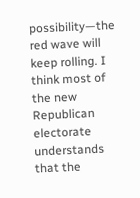possibility—the red wave will keep rolling. I think most of the new Republican electorate understands that the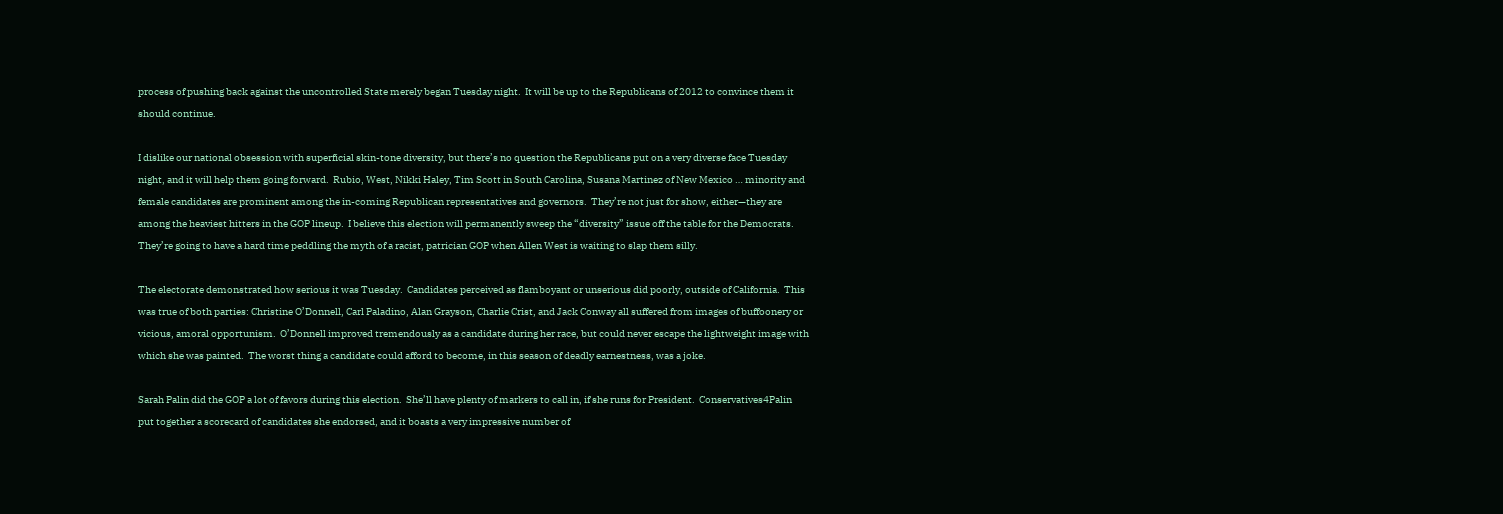process of pushing back against the uncontrolled State merely began Tuesday night.  It will be up to the Republicans of 2012 to convince them it should continue.

I dislike our national obsession with superficial skin-tone diversity, but there’s no question the Republicans put on a very diverse face Tuesday night, and it will help them going forward.  Rubio, West, Nikki Haley, Tim Scott in South Carolina, Susana Martinez of New Mexico … minority and female candidates are prominent among the in-coming Republican representatives and governors.  They’re not just for show, either—they are among the heaviest hitters in the GOP lineup.  I believe this election will permanently sweep the “diversity” issue off the table for the Democrats.  They’re going to have a hard time peddling the myth of a racist, patrician GOP when Allen West is waiting to slap them silly.

The electorate demonstrated how serious it was Tuesday.  Candidates perceived as flamboyant or unserious did poorly, outside of California.  This was true of both parties: Christine O’Donnell, Carl Paladino, Alan Grayson, Charlie Crist, and Jack Conway all suffered from images of buffoonery or vicious, amoral opportunism.  O’Donnell improved tremendously as a candidate during her race, but could never escape the lightweight image with which she was painted.  The worst thing a candidate could afford to become, in this season of deadly earnestness, was a joke.

Sarah Palin did the GOP a lot of favors during this election.  She’ll have plenty of markers to call in, if she runs for President.  Conservatives4Palin put together a scorecard of candidates she endorsed, and it boasts a very impressive number of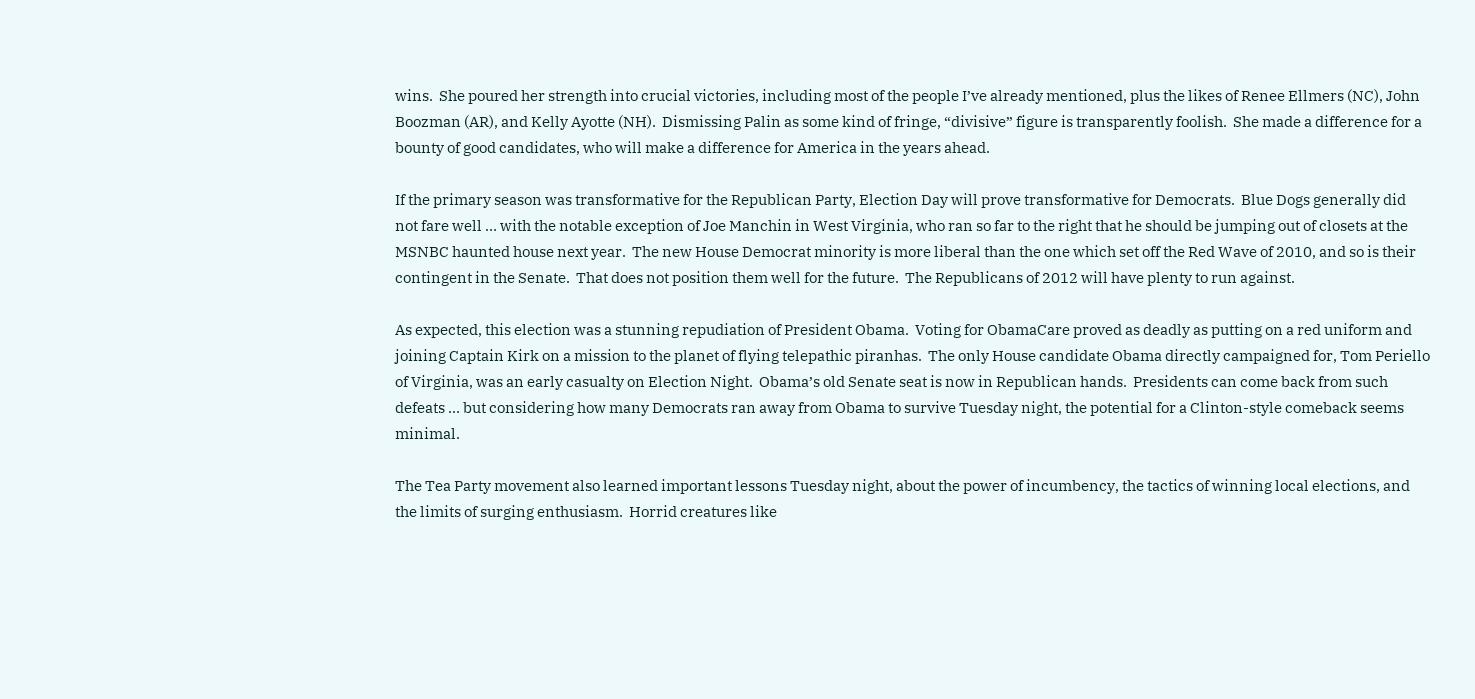wins.  She poured her strength into crucial victories, including most of the people I’ve already mentioned, plus the likes of Renee Ellmers (NC), John Boozman (AR), and Kelly Ayotte (NH).  Dismissing Palin as some kind of fringe, “divisive” figure is transparently foolish.  She made a difference for a bounty of good candidates, who will make a difference for America in the years ahead.

If the primary season was transformative for the Republican Party, Election Day will prove transformative for Democrats.  Blue Dogs generally did not fare well … with the notable exception of Joe Manchin in West Virginia, who ran so far to the right that he should be jumping out of closets at the MSNBC haunted house next year.  The new House Democrat minority is more liberal than the one which set off the Red Wave of 2010, and so is their contingent in the Senate.  That does not position them well for the future.  The Republicans of 2012 will have plenty to run against.

As expected, this election was a stunning repudiation of President Obama.  Voting for ObamaCare proved as deadly as putting on a red uniform and joining Captain Kirk on a mission to the planet of flying telepathic piranhas.  The only House candidate Obama directly campaigned for, Tom Periello of Virginia, was an early casualty on Election Night.  Obama’s old Senate seat is now in Republican hands.  Presidents can come back from such defeats … but considering how many Democrats ran away from Obama to survive Tuesday night, the potential for a Clinton-style comeback seems minimal.

The Tea Party movement also learned important lessons Tuesday night, about the power of incumbency, the tactics of winning local elections, and the limits of surging enthusiasm.  Horrid creatures like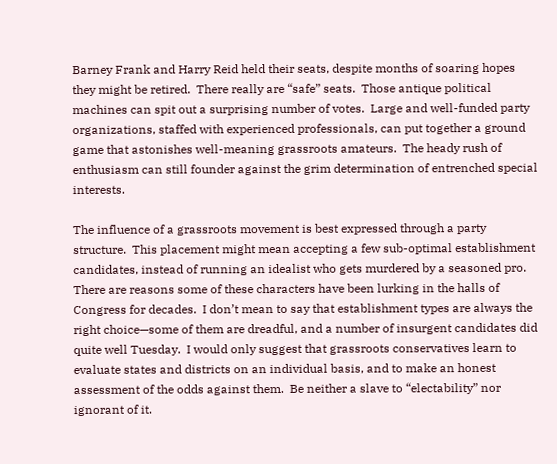Barney Frank and Harry Reid held their seats, despite months of soaring hopes they might be retired.  There really are “safe” seats.  Those antique political machines can spit out a surprising number of votes.  Large and well-funded party organizations, staffed with experienced professionals, can put together a ground game that astonishes well-meaning grassroots amateurs.  The heady rush of enthusiasm can still founder against the grim determination of entrenched special interests.

The influence of a grassroots movement is best expressed through a party structure.  This placement might mean accepting a few sub-optimal establishment candidates, instead of running an idealist who gets murdered by a seasoned pro.  There are reasons some of these characters have been lurking in the halls of Congress for decades.  I don’t mean to say that establishment types are always the right choice—some of them are dreadful, and a number of insurgent candidates did quite well Tuesday.  I would only suggest that grassroots conservatives learn to evaluate states and districts on an individual basis, and to make an honest assessment of the odds against them.  Be neither a slave to “electability” nor ignorant of it.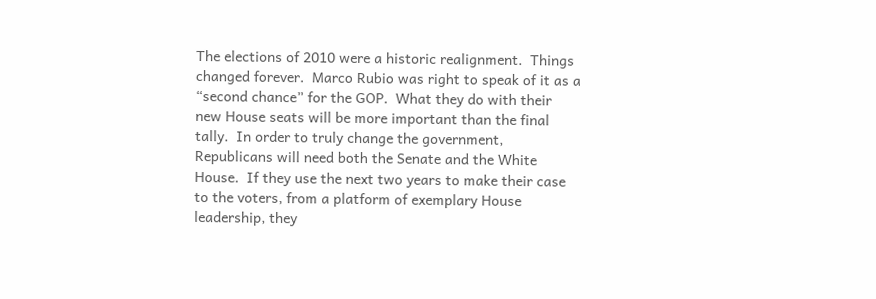The elections of 2010 were a historic realignment.  Things changed forever.  Marco Rubio was right to speak of it as a “second chance” for the GOP.  What they do with their new House seats will be more important than the final tally.  In order to truly change the government, Republicans will need both the Senate and the White House.  If they use the next two years to make their case to the voters, from a platform of exemplary House leadership, they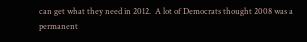can get what they need in 2012.  A lot of Democrats thought 2008 was a permanent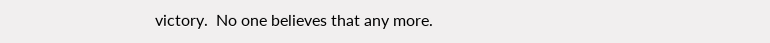victory.  No one believes that any more.